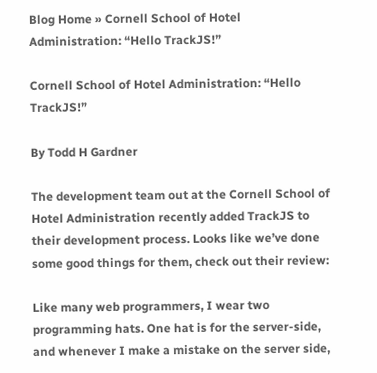Blog Home » Cornell School of Hotel Administration: “Hello TrackJS!”

Cornell School of Hotel Administration: “Hello TrackJS!”

By Todd H Gardner

The development team out at the Cornell School of Hotel Administration recently added TrackJS to their development process. Looks like we’ve done some good things for them, check out their review:

Like many web programmers, I wear two programming hats. One hat is for the server-side, and whenever I make a mistake on the server side,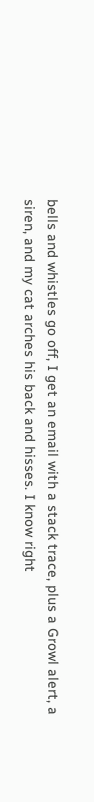bells and whistles go off, I get an email with a stack trace, plus a Growl alert, a siren, and my cat arches his back and hisses. I know right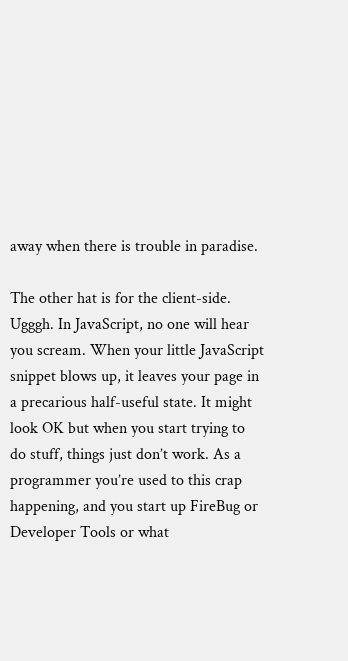away when there is trouble in paradise.

The other hat is for the client-side. Ugggh. In JavaScript, no one will hear you scream. When your little JavaScript snippet blows up, it leaves your page in a precarious half-useful state. It might look OK but when you start trying to do stuff, things just don’t work. As a programmer you’re used to this crap happening, and you start up FireBug or Developer Tools or what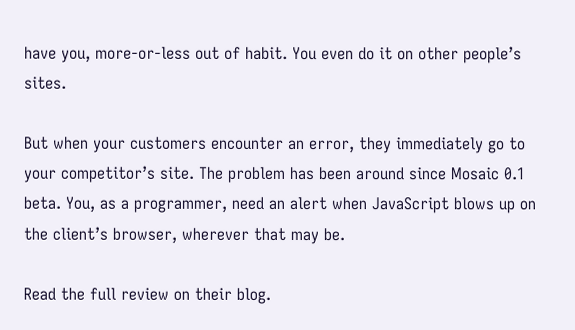have you, more-or-less out of habit. You even do it on other people’s sites.

But when your customers encounter an error, they immediately go to your competitor’s site. The problem has been around since Mosaic 0.1 beta. You, as a programmer, need an alert when JavaScript blows up on the client’s browser, wherever that may be.

Read the full review on their blog.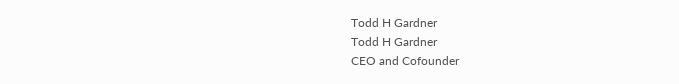Todd H Gardner
Todd H Gardner
CEO and Cofounder